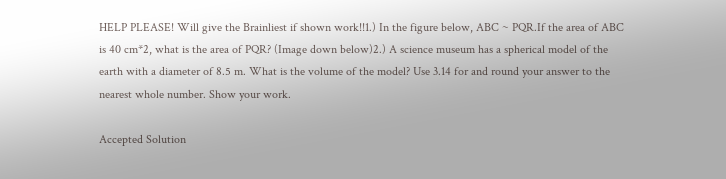HELP PLEASE! Will give the Brainliest if shown work!!1.) In the figure below, ABC ~ PQR.If the area of ABC is 40 cm*2, what is the area of PQR? (Image down below)2.) A science museum has a spherical model of the earth with a diameter of 8.5 m. What is the volume of the model? Use 3.14 for and round your answer to the nearest whole number. Show your work.

Accepted Solution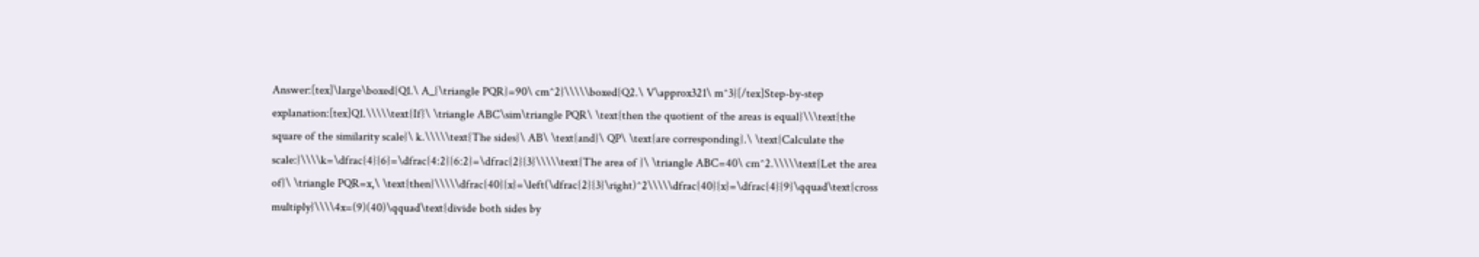Answer:[tex]\large\boxed{Q1.\ A_{\triangle PQR}=90\ cm^2}\\\\\boxed{Q2.\ V\approx321\ m^3}[/tex]Step-by-step explanation:[tex]Q1.\\\\\text{If}\ \triangle ABC\sim\triangle PQR\ \text{then the quotient of the areas is equal}\\\text{the square of the similarity scale}\ k.\\\\\text{The sides}\ AB\ \text{and}\ QP\ \text{are corresponding}.\ \text{Calculate the scale:}\\\\k=\dfrac{4}{6}=\dfrac{4:2}{6:2}=\dfrac{2}{3}\\\\\text{The area of }\ \triangle ABC=40\ cm^2.\\\\\text{Let the area of}\ \triangle PQR=x,\ \text{then}\\\\\dfrac{40}{x}=\left(\dfrac{2}{3}\right)^2\\\\\dfrac{40}{x}=\dfrac{4}{9}\qquad\text{cross multiply}\\\\4x=(9)(40)\qquad\text{divide both sides by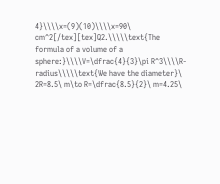4}\\\\x=(9)(10)\\\\x=90\ cm^2[/tex][tex]Q2.\\\\\text{The formula of a volume of a sphere:}\\\\V=\dfrac{4}{3}\pi R^3\\\\R-radius\\\\\text{We have the diameter}\ 2R=8.5\ m\to R=\dfrac{8.5}{2}\ m=4.25\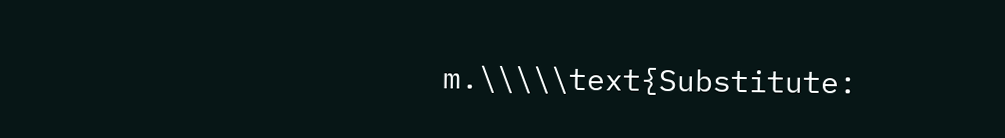m.\\\\\text{Substitute: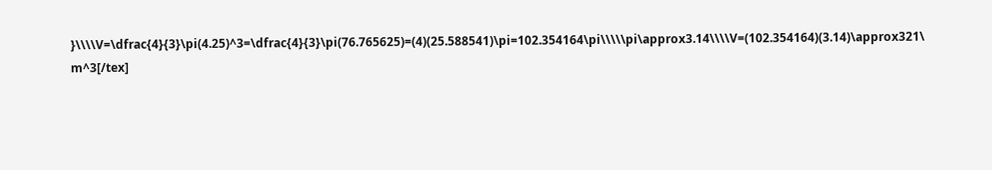}\\\\V=\dfrac{4}{3}\pi(4.25)^3=\dfrac{4}{3}\pi(76.765625)=(4)(25.588541)\pi=102.354164\pi\\\\\pi\approx3.14\\\\V=(102.354164)(3.14)\approx321\ m^3[/tex]